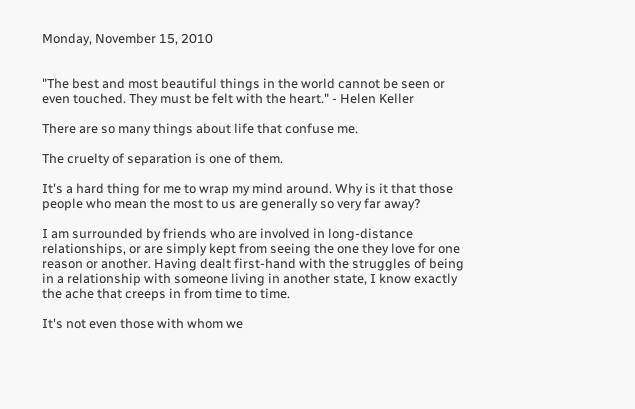Monday, November 15, 2010


"The best and most beautiful things in the world cannot be seen or even touched. They must be felt with the heart." - Helen Keller

There are so many things about life that confuse me.

The cruelty of separation is one of them.

It's a hard thing for me to wrap my mind around. Why is it that those people who mean the most to us are generally so very far away?

I am surrounded by friends who are involved in long-distance relationships, or are simply kept from seeing the one they love for one reason or another. Having dealt first-hand with the struggles of being in a relationship with someone living in another state, I know exactly the ache that creeps in from time to time.

It's not even those with whom we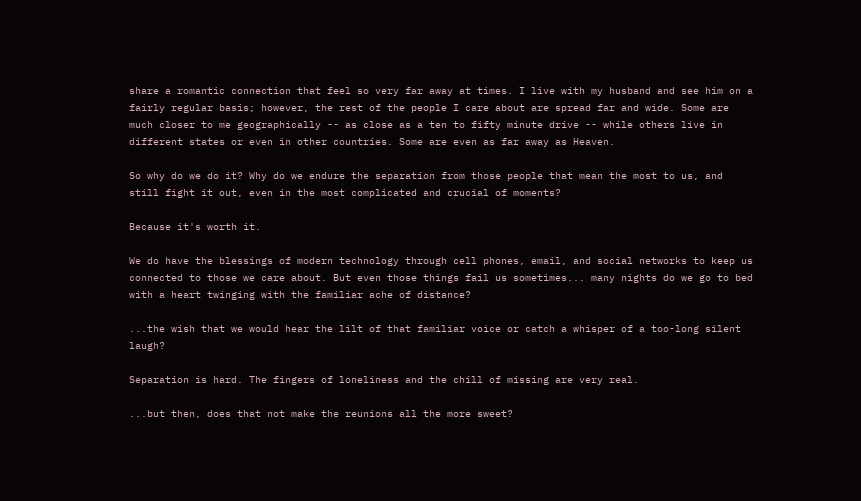share a romantic connection that feel so very far away at times. I live with my husband and see him on a fairly regular basis; however, the rest of the people I care about are spread far and wide. Some are much closer to me geographically -- as close as a ten to fifty minute drive -- while others live in different states or even in other countries. Some are even as far away as Heaven.

So why do we do it? Why do we endure the separation from those people that mean the most to us, and still fight it out, even in the most complicated and crucial of moments?

Because it's worth it.

We do have the blessings of modern technology through cell phones, email, and social networks to keep us connected to those we care about. But even those things fail us sometimes... many nights do we go to bed with a heart twinging with the familiar ache of distance?

...the wish that we would hear the lilt of that familiar voice or catch a whisper of a too-long silent laugh?

Separation is hard. The fingers of loneliness and the chill of missing are very real.

...but then, does that not make the reunions all the more sweet?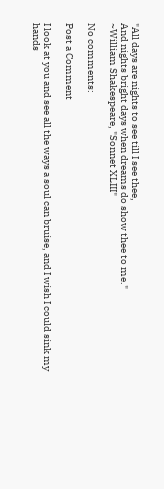"All days are nights to see till I see thee,
And nights bright days when dreams do show thee to me."
~William Shakespeare, "Sonnet XLIII"

No comments:

Post a Comment

I look at you and see all the ways a soul can bruise, and I wish I could sink my hands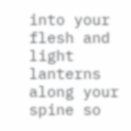into your flesh and light lanterns along your spine so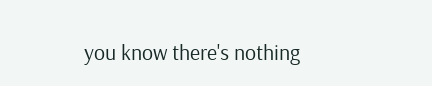you know there's nothing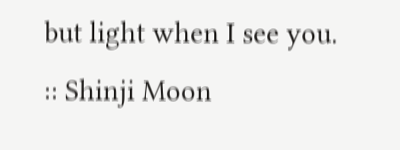but light when I see you. :: Shinji Moon